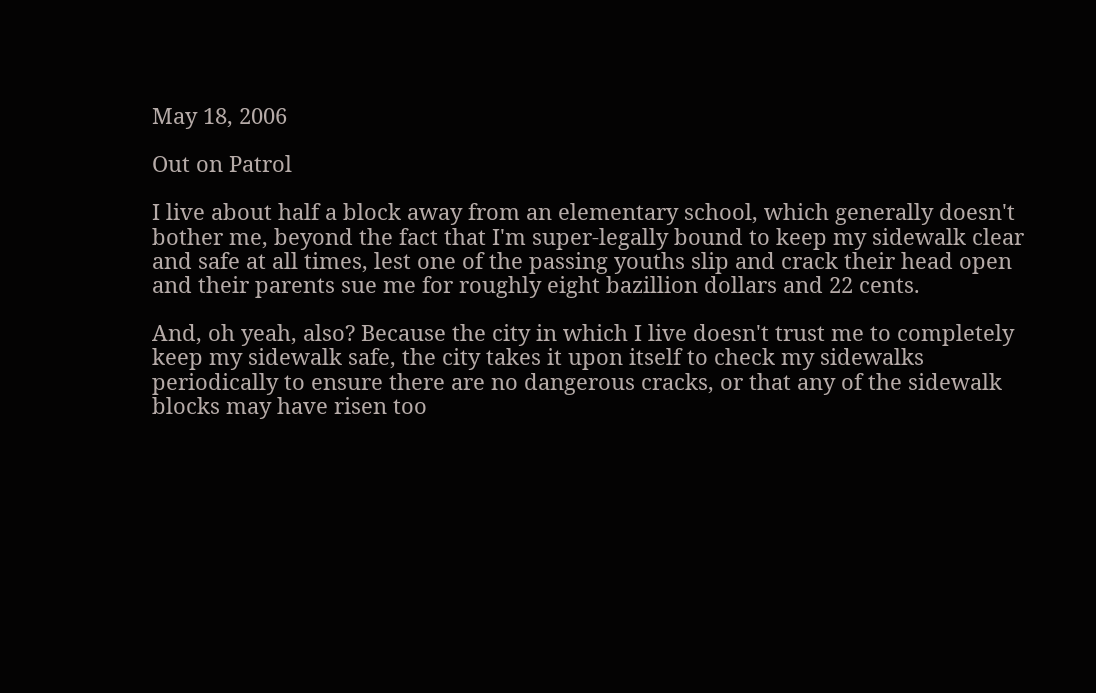May 18, 2006

Out on Patrol

I live about half a block away from an elementary school, which generally doesn't bother me, beyond the fact that I'm super-legally bound to keep my sidewalk clear and safe at all times, lest one of the passing youths slip and crack their head open and their parents sue me for roughly eight bazillion dollars and 22 cents.

And, oh yeah, also? Because the city in which I live doesn't trust me to completely keep my sidewalk safe, the city takes it upon itself to check my sidewalks periodically to ensure there are no dangerous cracks, or that any of the sidewalk blocks may have risen too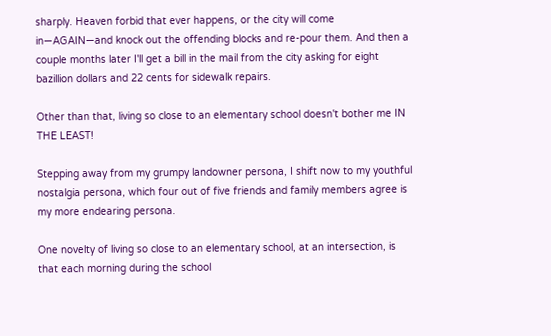sharply. Heaven forbid that ever happens, or the city will come in—AGAIN—and knock out the offending blocks and re-pour them. And then a couple months later I'll get a bill in the mail from the city asking for eight bazillion dollars and 22 cents for sidewalk repairs.

Other than that, living so close to an elementary school doesn't bother me IN THE LEAST!

Stepping away from my grumpy landowner persona, I shift now to my youthful nostalgia persona, which four out of five friends and family members agree is my more endearing persona.

One novelty of living so close to an elementary school, at an intersection, is that each morning during the school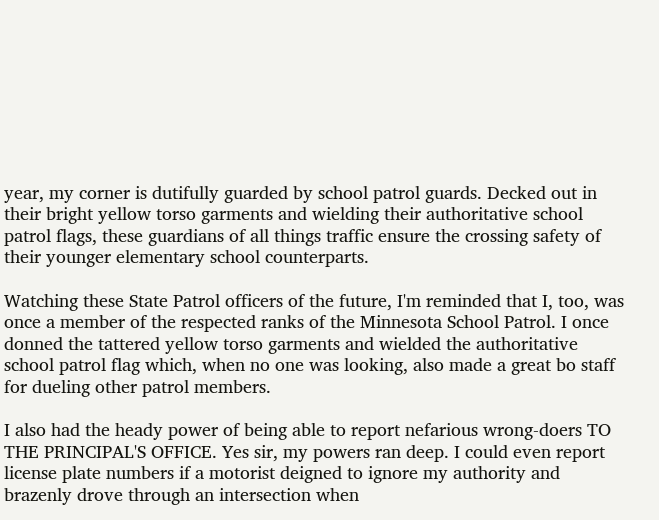year, my corner is dutifully guarded by school patrol guards. Decked out in their bright yellow torso garments and wielding their authoritative school patrol flags, these guardians of all things traffic ensure the crossing safety of their younger elementary school counterparts.

Watching these State Patrol officers of the future, I'm reminded that I, too, was once a member of the respected ranks of the Minnesota School Patrol. I once donned the tattered yellow torso garments and wielded the authoritative school patrol flag which, when no one was looking, also made a great bo staff for dueling other patrol members.

I also had the heady power of being able to report nefarious wrong-doers TO THE PRINCIPAL'S OFFICE. Yes sir, my powers ran deep. I could even report license plate numbers if a motorist deigned to ignore my authority and brazenly drove through an intersection when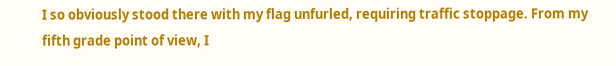I so obviously stood there with my flag unfurled, requiring traffic stoppage. From my fifth grade point of view, I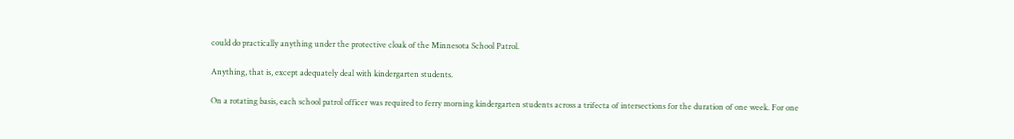could do practically anything under the protective cloak of the Minnesota School Patrol.

Anything, that is, except adequately deal with kindergarten students.

On a rotating basis, each school patrol officer was required to ferry morning kindergarten students across a trifecta of intersections for the duration of one week. For one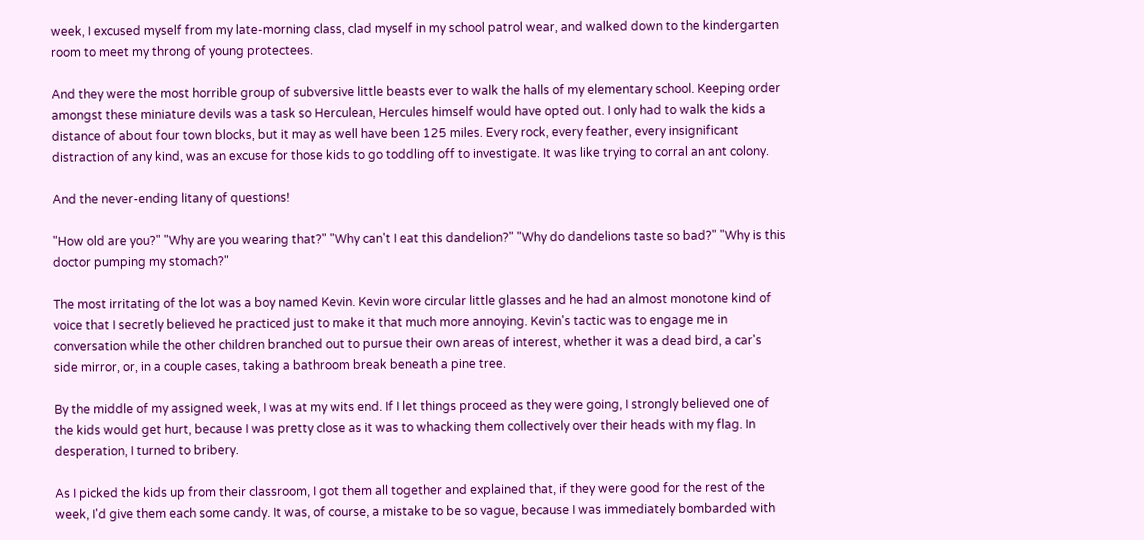week, I excused myself from my late-morning class, clad myself in my school patrol wear, and walked down to the kindergarten room to meet my throng of young protectees.

And they were the most horrible group of subversive little beasts ever to walk the halls of my elementary school. Keeping order amongst these miniature devils was a task so Herculean, Hercules himself would have opted out. I only had to walk the kids a distance of about four town blocks, but it may as well have been 125 miles. Every rock, every feather, every insignificant distraction of any kind, was an excuse for those kids to go toddling off to investigate. It was like trying to corral an ant colony.

And the never-ending litany of questions!

"How old are you?" "Why are you wearing that?" "Why can't I eat this dandelion?" "Why do dandelions taste so bad?" "Why is this doctor pumping my stomach?"

The most irritating of the lot was a boy named Kevin. Kevin wore circular little glasses and he had an almost monotone kind of voice that I secretly believed he practiced just to make it that much more annoying. Kevin's tactic was to engage me in conversation while the other children branched out to pursue their own areas of interest, whether it was a dead bird, a car's side mirror, or, in a couple cases, taking a bathroom break beneath a pine tree.

By the middle of my assigned week, I was at my wits end. If I let things proceed as they were going, I strongly believed one of the kids would get hurt, because I was pretty close as it was to whacking them collectively over their heads with my flag. In desperation, I turned to bribery.

As I picked the kids up from their classroom, I got them all together and explained that, if they were good for the rest of the week, I'd give them each some candy. It was, of course, a mistake to be so vague, because I was immediately bombarded with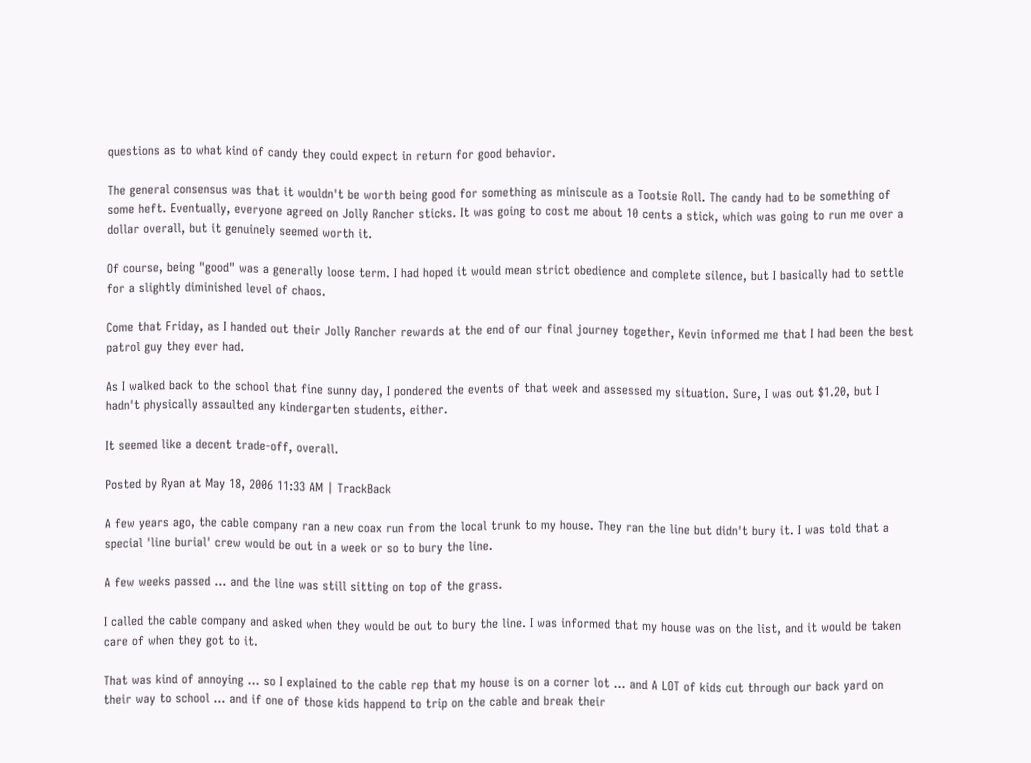questions as to what kind of candy they could expect in return for good behavior.

The general consensus was that it wouldn't be worth being good for something as miniscule as a Tootsie Roll. The candy had to be something of some heft. Eventually, everyone agreed on Jolly Rancher sticks. It was going to cost me about 10 cents a stick, which was going to run me over a dollar overall, but it genuinely seemed worth it.

Of course, being "good" was a generally loose term. I had hoped it would mean strict obedience and complete silence, but I basically had to settle for a slightly diminished level of chaos.

Come that Friday, as I handed out their Jolly Rancher rewards at the end of our final journey together, Kevin informed me that I had been the best patrol guy they ever had.

As I walked back to the school that fine sunny day, I pondered the events of that week and assessed my situation. Sure, I was out $1.20, but I hadn't physically assaulted any kindergarten students, either.

It seemed like a decent trade-off, overall.

Posted by Ryan at May 18, 2006 11:33 AM | TrackBack

A few years ago, the cable company ran a new coax run from the local trunk to my house. They ran the line but didn't bury it. I was told that a special 'line burial' crew would be out in a week or so to bury the line.

A few weeks passed ... and the line was still sitting on top of the grass.

I called the cable company and asked when they would be out to bury the line. I was informed that my house was on the list, and it would be taken care of when they got to it.

That was kind of annoying ... so I explained to the cable rep that my house is on a corner lot ... and A LOT of kids cut through our back yard on their way to school ... and if one of those kids happend to trip on the cable and break their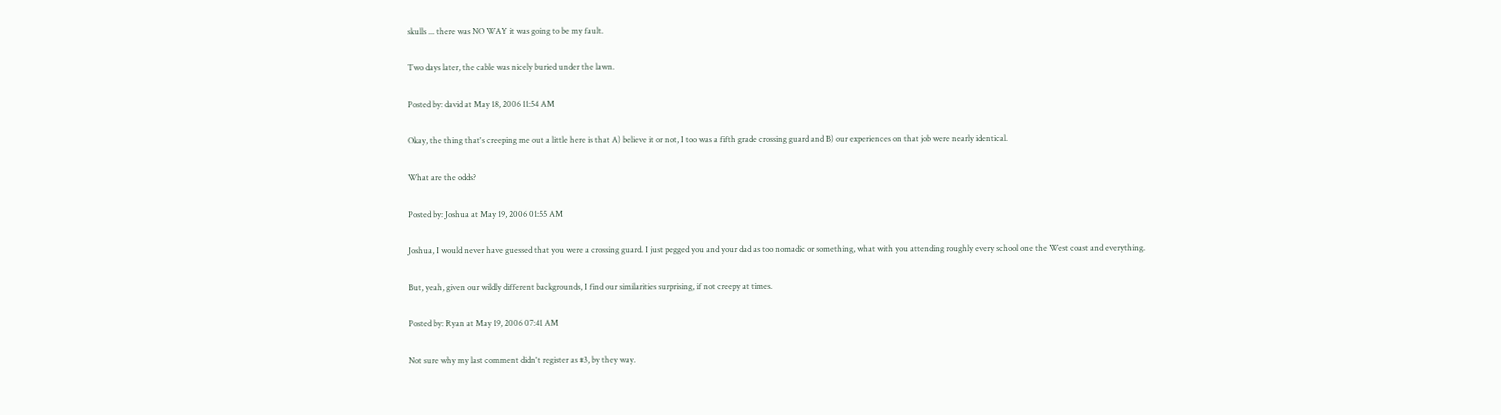skulls ... there was NO WAY it was going to be my fault.

Two days later, the cable was nicely buried under the lawn.

Posted by: david at May 18, 2006 11:54 AM

Okay, the thing that's creeping me out a little here is that A) believe it or not, I too was a fifth grade crossing guard and B) our experiences on that job were nearly identical.

What are the odds?

Posted by: Joshua at May 19, 2006 01:55 AM

Joshua, I would never have guessed that you were a crossing guard. I just pegged you and your dad as too nomadic or something, what with you attending roughly every school one the West coast and everything.

But, yeah, given our wildly different backgrounds, I find our similarities surprising, if not creepy at times.

Posted by: Ryan at May 19, 2006 07:41 AM

Not sure why my last comment didn't register as #3, by they way.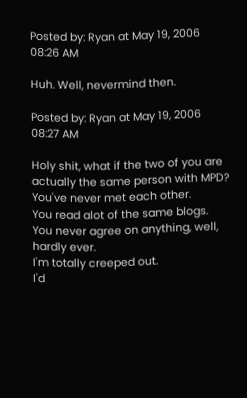Posted by: Ryan at May 19, 2006 08:26 AM

Huh. Well, nevermind then.

Posted by: Ryan at May 19, 2006 08:27 AM

Holy shit, what if the two of you are actually the same person with MPD?
You've never met each other.
You read alot of the same blogs.
You never agree on anything, well, hardly ever.
I'm totally creeped out.
I'd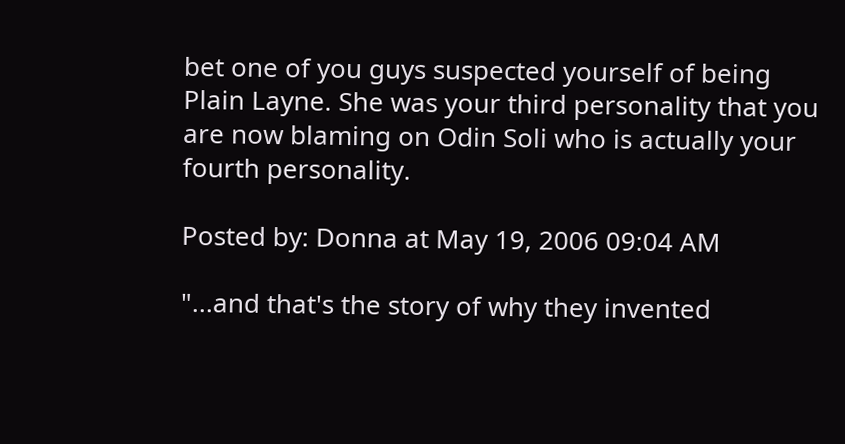bet one of you guys suspected yourself of being Plain Layne. She was your third personality that you are now blaming on Odin Soli who is actually your fourth personality.

Posted by: Donna at May 19, 2006 09:04 AM

"...and that's the story of why they invented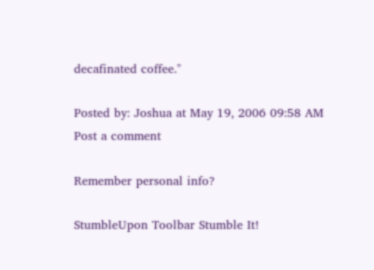decafinated coffee."

Posted by: Joshua at May 19, 2006 09:58 AM
Post a comment

Remember personal info?

StumbleUpon Toolbar Stumble It!